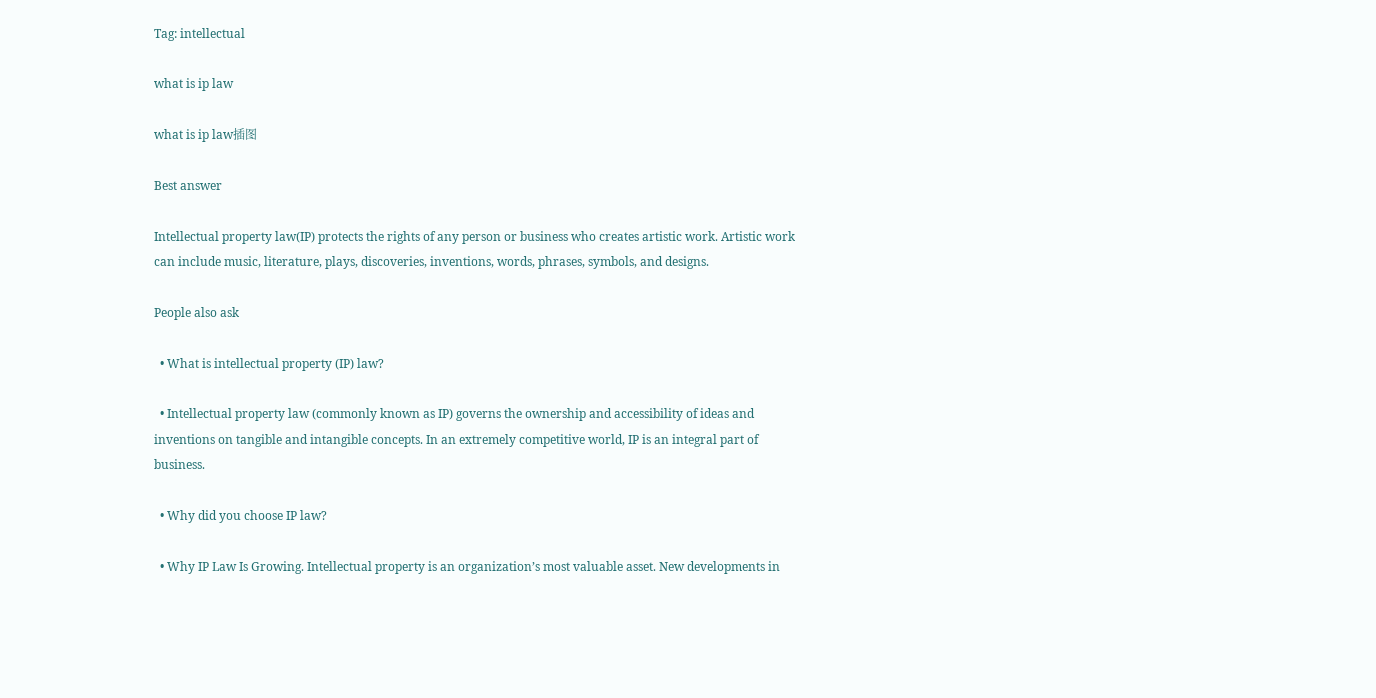Tag: intellectual

what is ip law

what is ip law插图

Best answer

Intellectual property law(IP) protects the rights of any person or business who creates artistic work. Artistic work can include music, literature, plays, discoveries, inventions, words, phrases, symbols, and designs.

People also ask

  • What is intellectual property (IP) law?

  • Intellectual property law (commonly known as IP) governs the ownership and accessibility of ideas and inventions on tangible and intangible concepts. In an extremely competitive world, IP is an integral part of business.

  • Why did you choose IP law?

  • Why IP Law Is Growing. Intellectual property is an organization’s most valuable asset. New developments in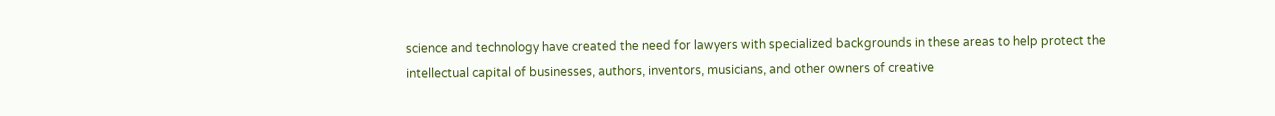science and technology have created the need for lawyers with specialized backgrounds in these areas to help protect the intellectual capital of businesses, authors, inventors, musicians, and other owners of creative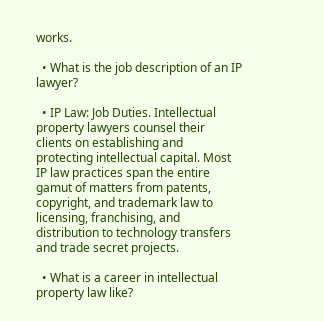works.

  • What is the job description of an IP lawyer?

  • IP Law: Job Duties. Intellectual property lawyers counsel their clients on establishing and protecting intellectual capital. Most IP law practices span the entire gamut of matters from patents, copyright, and trademark law to licensing, franchising, and distribution to technology transfers and trade secret projects.

  • What is a career in intellectual property law like?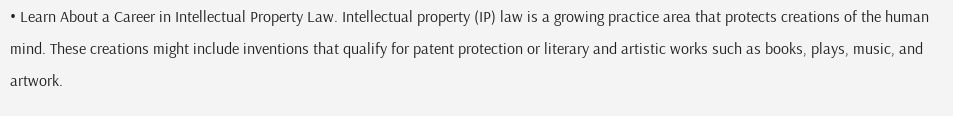• Learn About a Career in Intellectual Property Law. Intellectual property (IP) law is a growing practice area that protects creations of the human mind. These creations might include inventions that qualify for patent protection or literary and artistic works such as books, plays, music, and artwork.